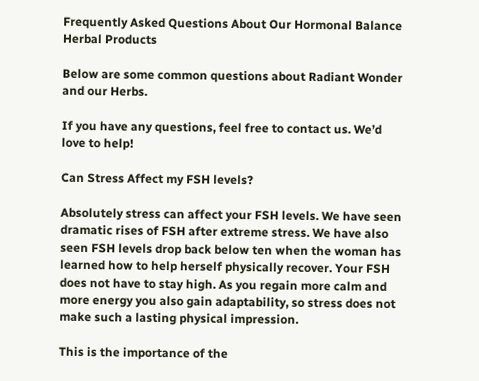Frequently Asked Questions About Our Hormonal Balance Herbal Products

Below are some common questions about Radiant Wonder and our Herbs.

If you have any questions, feel free to contact us. We’d love to help!

Can Stress Affect my FSH levels?

Absolutely stress can affect your FSH levels. We have seen dramatic rises of FSH after extreme stress. We have also seen FSH levels drop back below ten when the woman has learned how to help herself physically recover. Your FSH does not have to stay high. As you regain more calm and more energy you also gain adaptability, so stress does not make such a lasting physical impression.

This is the importance of the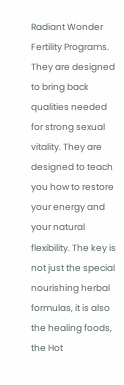Radiant Wonder Fertility Programs. They are designed to bring back qualities needed for strong sexual vitality. They are designed to teach you how to restore your energy and your natural flexibility. The key is not just the special nourishing herbal formulas, it is also the healing foods, the Hot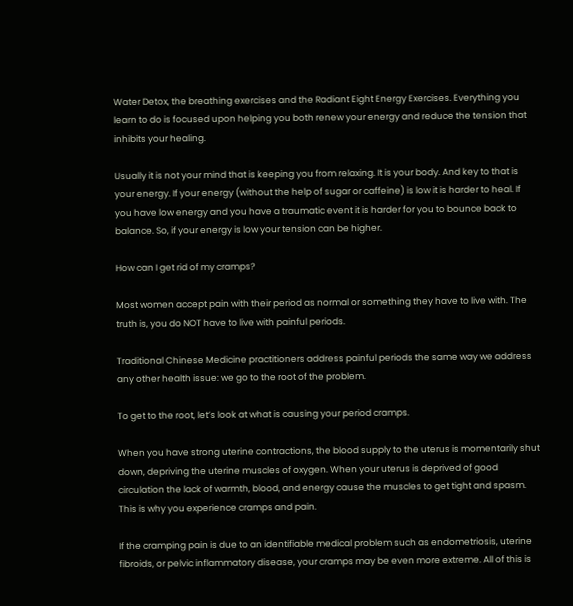Water Detox, the breathing exercises and the Radiant Eight Energy Exercises. Everything you learn to do is focused upon helping you both renew your energy and reduce the tension that inhibits your healing.

Usually it is not your mind that is keeping you from relaxing. It is your body. And key to that is your energy. If your energy (without the help of sugar or caffeine) is low it is harder to heal. If you have low energy and you have a traumatic event it is harder for you to bounce back to balance. So, if your energy is low your tension can be higher.

How can I get rid of my cramps?

Most women accept pain with their period as normal or something they have to live with. The truth is, you do NOT have to live with painful periods.

Traditional Chinese Medicine practitioners address painful periods the same way we address any other health issue: we go to the root of the problem.

To get to the root, let’s look at what is causing your period cramps.

When you have strong uterine contractions, the blood supply to the uterus is momentarily shut down, depriving the uterine muscles of oxygen. When your uterus is deprived of good circulation the lack of warmth, blood, and energy cause the muscles to get tight and spasm. This is why you experience cramps and pain.

If the cramping pain is due to an identifiable medical problem such as endometriosis, uterine fibroids, or pelvic inflammatory disease, your cramps may be even more extreme. All of this is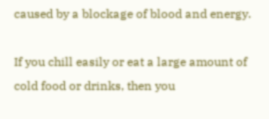caused by a blockage of blood and energy.

If you chill easily or eat a large amount of cold food or drinks, then you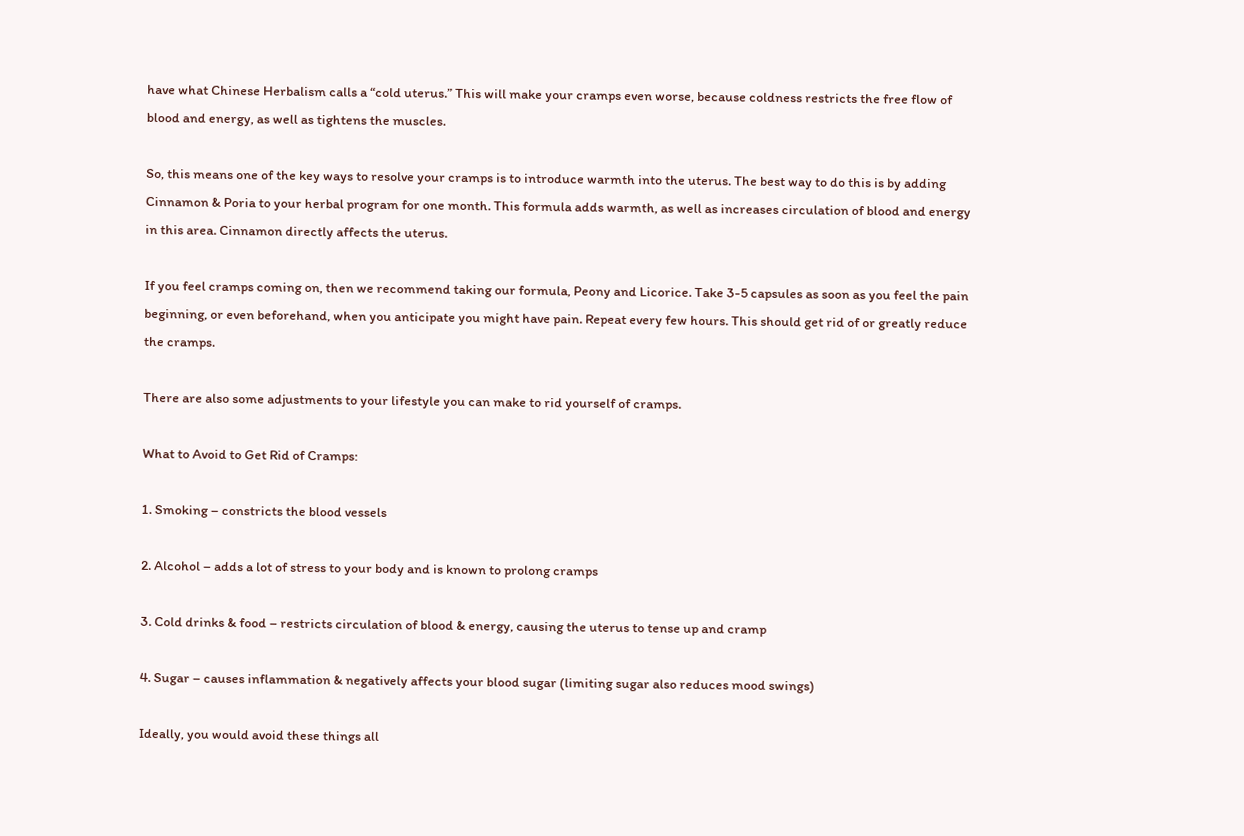have what Chinese Herbalism calls a “cold uterus.” This will make your cramps even worse, because coldness restricts the free flow of blood and energy, as well as tightens the muscles.

So, this means one of the key ways to resolve your cramps is to introduce warmth into the uterus. The best way to do this is by adding Cinnamon & Poria to your herbal program for one month. This formula adds warmth, as well as increases circulation of blood and energy in this area. Cinnamon directly affects the uterus.

If you feel cramps coming on, then we recommend taking our formula, Peony and Licorice. Take 3-5 capsules as soon as you feel the pain beginning, or even beforehand, when you anticipate you might have pain. Repeat every few hours. This should get rid of or greatly reduce the cramps.

There are also some adjustments to your lifestyle you can make to rid yourself of cramps.

What to Avoid to Get Rid of Cramps:

1. Smoking – constricts the blood vessels

2. Alcohol – adds a lot of stress to your body and is known to prolong cramps

3. Cold drinks & food – restricts circulation of blood & energy, causing the uterus to tense up and cramp

4. Sugar – causes inflammation & negatively affects your blood sugar (limiting sugar also reduces mood swings)

Ideally, you would avoid these things all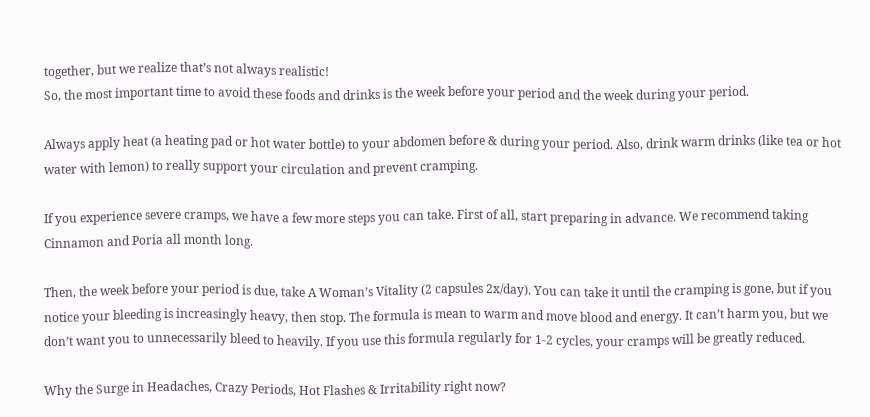together, but we realize that’s not always realistic!
So, the most important time to avoid these foods and drinks is the week before your period and the week during your period.

Always apply heat (a heating pad or hot water bottle) to your abdomen before & during your period. Also, drink warm drinks (like tea or hot water with lemon) to really support your circulation and prevent cramping.

If you experience severe cramps, we have a few more steps you can take. First of all, start preparing in advance. We recommend taking Cinnamon and Poria all month long.

Then, the week before your period is due, take A Woman’s Vitality (2 capsules 2x/day). You can take it until the cramping is gone, but if you notice your bleeding is increasingly heavy, then stop. The formula is mean to warm and move blood and energy. It can’t harm you, but we don’t want you to unnecessarily bleed to heavily. If you use this formula regularly for 1-2 cycles, your cramps will be greatly reduced.

Why the Surge in Headaches, Crazy Periods, Hot Flashes & Irritability right now?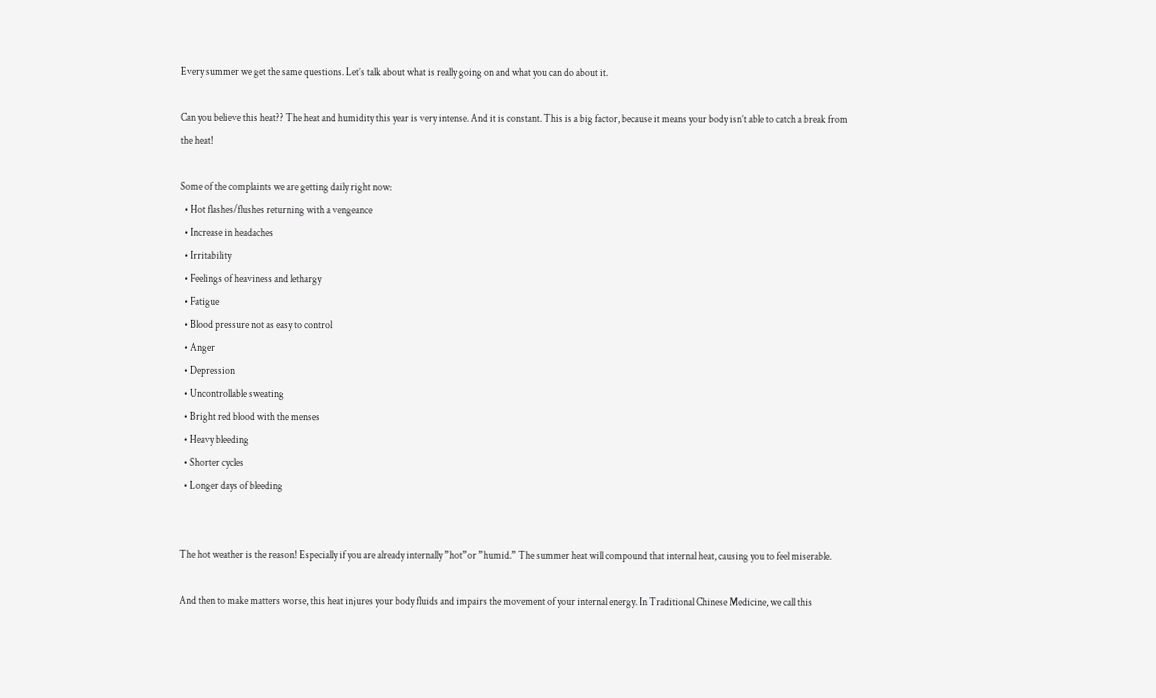Every summer we get the same questions. Let’s talk about what is really going on and what you can do about it.

Can you believe this heat?? The heat and humidity this year is very intense. And it is constant. This is a big factor, because it means your body isn’t able to catch a break from the heat!

Some of the complaints we are getting daily right now:
  • Hot flashes/flushes returning with a vengeance
  • Increase in headaches
  • Irritability
  • Feelings of heaviness and lethargy
  • Fatigue
  • Blood pressure not as easy to control
  • Anger
  • Depression
  • Uncontrollable sweating
  • Bright red blood with the menses
  • Heavy bleeding
  • Shorter cycles
  • Longer days of bleeding


The hot weather is the reason! Especially if you are already internally ”hot”or ”humid.” The summer heat will compound that internal heat, causing you to feel miserable.

And then to make matters worse, this heat injures your body fluids and impairs the movement of your internal energy. In Traditional Chinese Medicine, we call this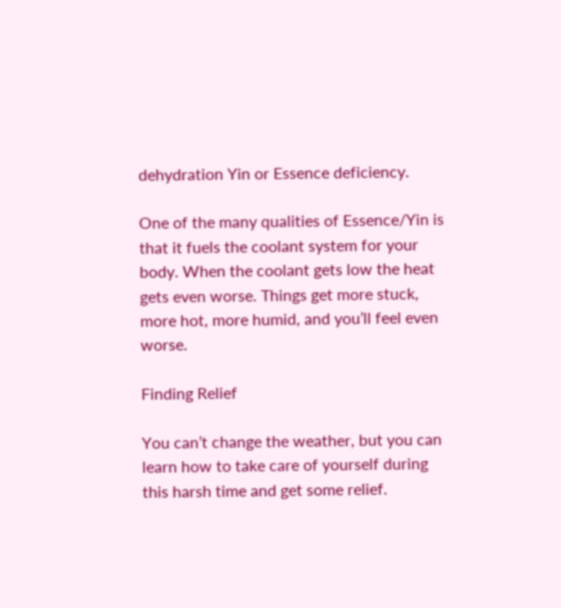dehydration Yin or Essence deficiency.

One of the many qualities of Essence/Yin is that it fuels the coolant system for your body. When the coolant gets low the heat gets even worse. Things get more stuck, more hot, more humid, and you’ll feel even worse.

Finding Relief

You can’t change the weather, but you can learn how to take care of yourself during this harsh time and get some relief.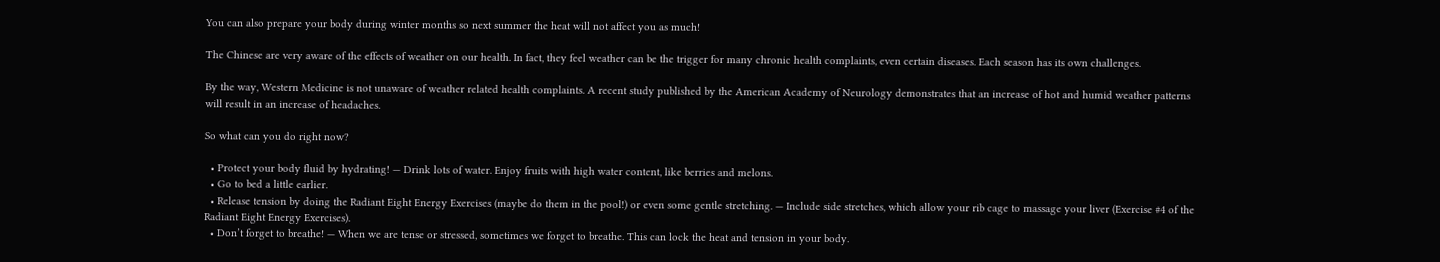You can also prepare your body during winter months so next summer the heat will not affect you as much!

The Chinese are very aware of the effects of weather on our health. In fact, they feel weather can be the trigger for many chronic health complaints, even certain diseases. Each season has its own challenges.

By the way, Western Medicine is not unaware of weather related health complaints. A recent study published by the American Academy of Neurology demonstrates that an increase of hot and humid weather patterns will result in an increase of headaches.

So what can you do right now?

  • Protect your body fluid by hydrating! — Drink lots of water. Enjoy fruits with high water content, like berries and melons.
  • Go to bed a little earlier.
  • Release tension by doing the Radiant Eight Energy Exercises (maybe do them in the pool!) or even some gentle stretching. — Include side stretches, which allow your rib cage to massage your liver (Exercise #4 of the Radiant Eight Energy Exercises).
  • Don’t forget to breathe! — When we are tense or stressed, sometimes we forget to breathe. This can lock the heat and tension in your body.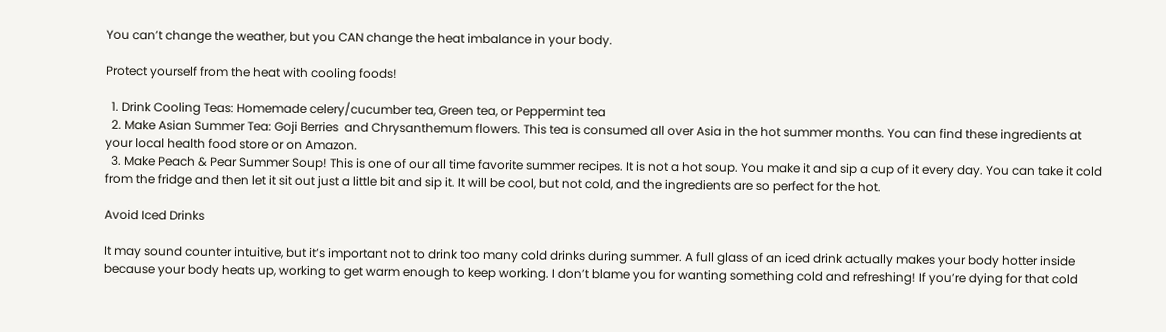You can’t change the weather, but you CAN change the heat imbalance in your body.

Protect yourself from the heat with cooling foods!

  1. Drink Cooling Teas: Homemade celery/cucumber tea, Green tea, or Peppermint tea
  2. Make Asian Summer Tea: Goji Berries  and Chrysanthemum flowers. This tea is consumed all over Asia in the hot summer months. You can find these ingredients at your local health food store or on Amazon.
  3. Make Peach & Pear Summer Soup! This is one of our all time favorite summer recipes. It is not a hot soup. You make it and sip a cup of it every day. You can take it cold from the fridge and then let it sit out just a little bit and sip it. It will be cool, but not cold, and the ingredients are so perfect for the hot.

Avoid Iced Drinks

It may sound counter intuitive, but it’s important not to drink too many cold drinks during summer. A full glass of an iced drink actually makes your body hotter inside because your body heats up, working to get warm enough to keep working. I don’t blame you for wanting something cold and refreshing! If you’re dying for that cold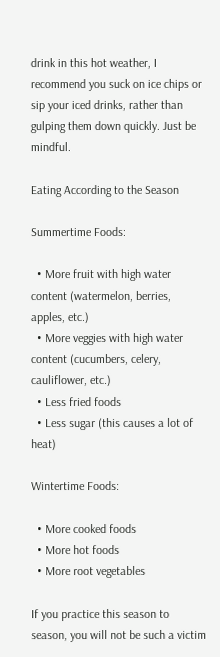drink in this hot weather, I recommend you suck on ice chips or sip your iced drinks, rather than gulping them down quickly. Just be mindful.

Eating According to the Season

Summertime Foods:

  • More fruit with high water content (watermelon, berries, apples, etc.)
  • More veggies with high water content (cucumbers, celery, cauliflower, etc.)
  • Less fried foods
  • Less sugar (this causes a lot of heat)

Wintertime Foods:

  • More cooked foods
  • More hot foods
  • More root vegetables

If you practice this season to season, you will not be such a victim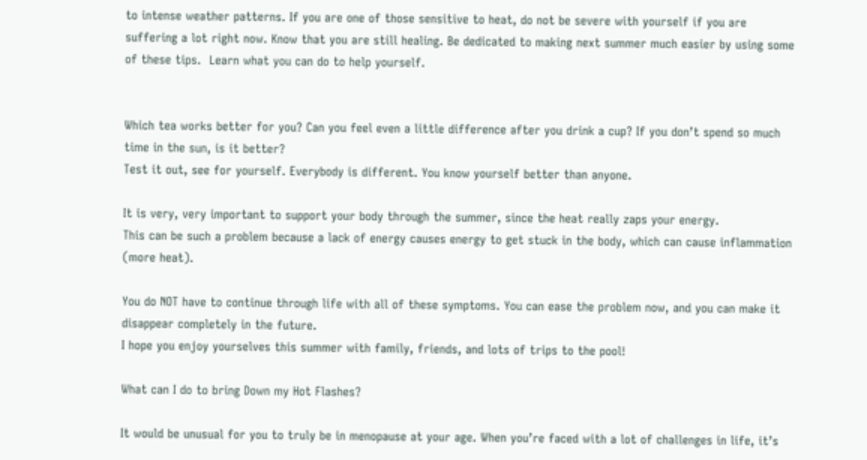to intense weather patterns. If you are one of those sensitive to heat, do not be severe with yourself if you are suffering a lot right now. Know that you are still healing. Be dedicated to making next summer much easier by using some of these tips.  Learn what you can do to help yourself.


Which tea works better for you? Can you feel even a little difference after you drink a cup? If you don’t spend so much time in the sun, is it better?
Test it out, see for yourself. Everybody is different. You know yourself better than anyone.

It is very, very important to support your body through the summer, since the heat really zaps your energy.
This can be such a problem because a lack of energy causes energy to get stuck in the body, which can cause inflammation (more heat).

You do NOT have to continue through life with all of these symptoms. You can ease the problem now, and you can make it disappear completely in the future.
I hope you enjoy yourselves this summer with family, friends, and lots of trips to the pool!

What can I do to bring Down my Hot Flashes?

It would be unusual for you to truly be in menopause at your age. When you’re faced with a lot of challenges in life, it’s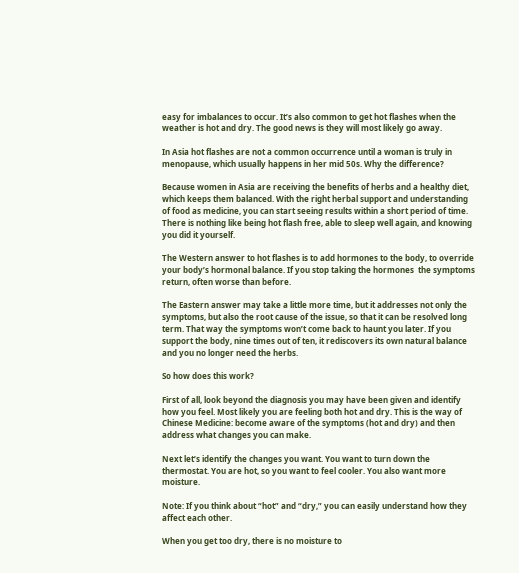easy for imbalances to occur. It’s also common to get hot flashes when the weather is hot and dry. The good news is they will most likely go away.

In Asia hot flashes are not a common occurrence until a woman is truly in menopause, which usually happens in her mid 50s. Why the difference?

Because women in Asia are receiving the benefits of herbs and a healthy diet, which keeps them balanced. With the right herbal support and understanding of food as medicine, you can start seeing results within a short period of time. There is nothing like being hot flash free, able to sleep well again, and knowing you did it yourself.

The Western answer to hot flashes is to add hormones to the body, to override your body’s hormonal balance. If you stop taking the hormones  the symptoms return, often worse than before.

The Eastern answer may take a little more time, but it addresses not only the symptoms, but also the root cause of the issue, so that it can be resolved long term. That way the symptoms won’t come back to haunt you later. If you support the body, nine times out of ten, it rediscovers its own natural balance and you no longer need the herbs.

So how does this work?

First of all, look beyond the diagnosis you may have been given and identify how you feel. Most likely you are feeling both hot and dry. This is the way of Chinese Medicine: become aware of the symptoms (hot and dry) and then address what changes you can make.

Next let’s identify the changes you want. You want to turn down the thermostat. You are hot, so you want to feel cooler. You also want more moisture.

Note: If you think about “hot” and “dry,” you can easily understand how they affect each other.

When you get too dry, there is no moisture to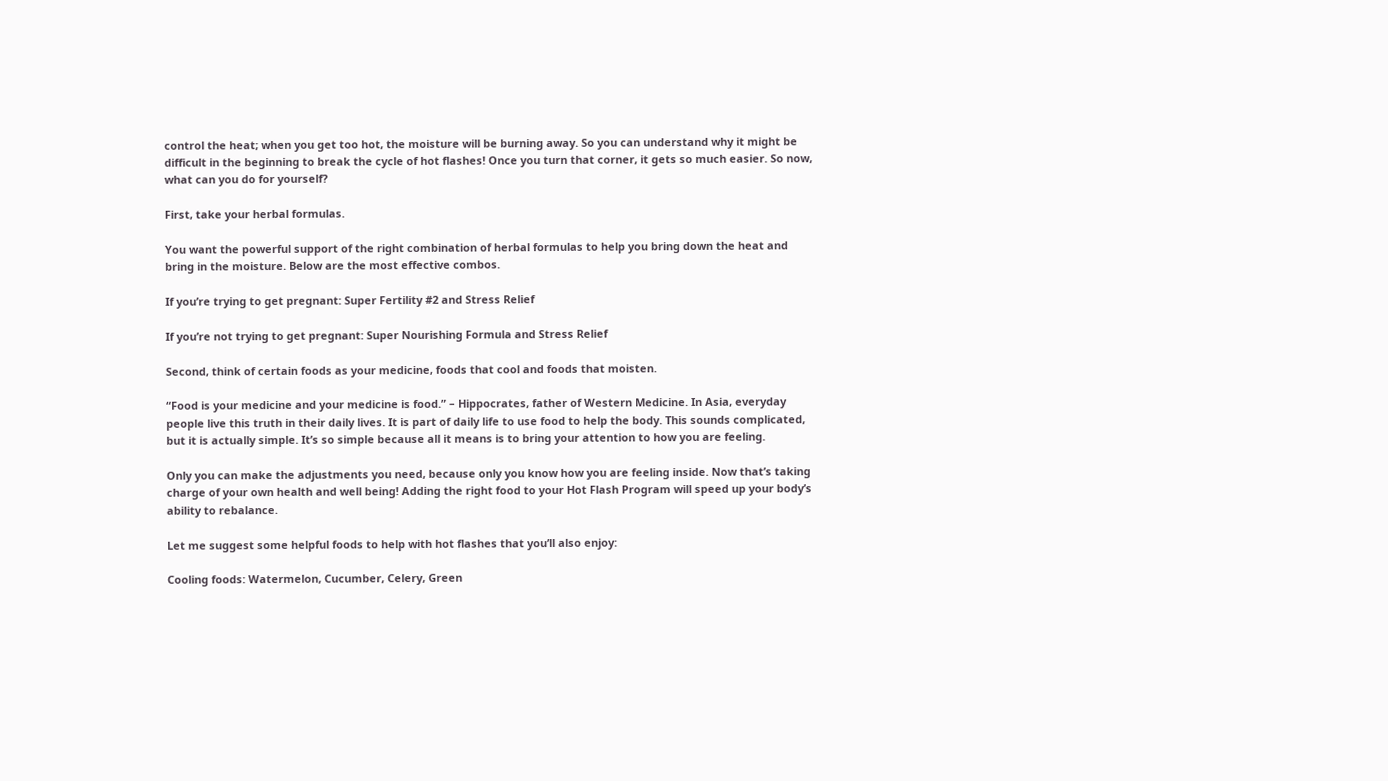control the heat; when you get too hot, the moisture will be burning away. So you can understand why it might be difficult in the beginning to break the cycle of hot flashes! Once you turn that corner, it gets so much easier. So now, what can you do for yourself?

First, take your herbal formulas.

You want the powerful support of the right combination of herbal formulas to help you bring down the heat and bring in the moisture. Below are the most effective combos.

If you’re trying to get pregnant: Super Fertility #2 and Stress Relief

If you’re not trying to get pregnant: Super Nourishing Formula and Stress Relief

Second, think of certain foods as your medicine, foods that cool and foods that moisten.

“Food is your medicine and your medicine is food.” – Hippocrates, father of Western Medicine. In Asia, everyday people live this truth in their daily lives. It is part of daily life to use food to help the body. This sounds complicated, but it is actually simple. It’s so simple because all it means is to bring your attention to how you are feeling.

Only you can make the adjustments you need, because only you know how you are feeling inside. Now that’s taking charge of your own health and well being! Adding the right food to your Hot Flash Program will speed up your body’s ability to rebalance.

Let me suggest some helpful foods to help with hot flashes that you’ll also enjoy:

Cooling foods: Watermelon, Cucumber, Celery, Green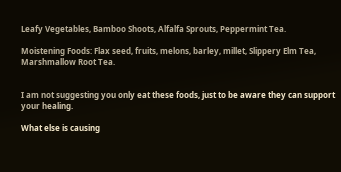Leafy Vegetables, Bamboo Shoots, Alfalfa Sprouts, Peppermint Tea.

Moistening Foods: Flax seed, fruits, melons, barley, millet, Slippery Elm Tea, Marshmallow Root Tea.


I am not suggesting you only eat these foods, just to be aware they can support your healing.

What else is causing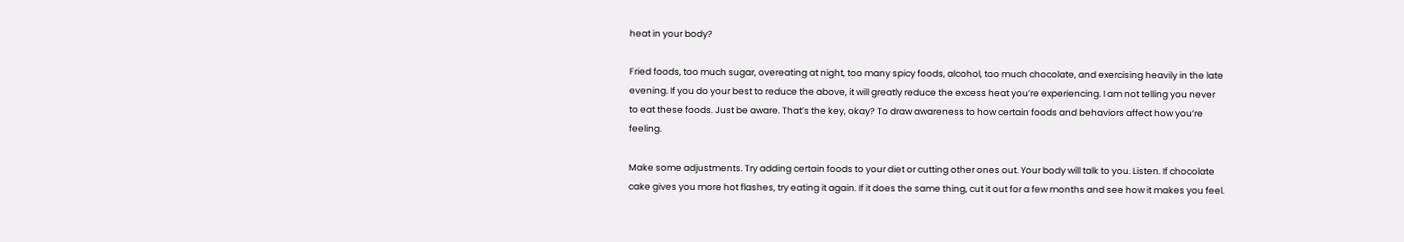heat in your body?

Fried foods, too much sugar, overeating at night, too many spicy foods, alcohol, too much chocolate, and exercising heavily in the late evening. If you do your best to reduce the above, it will greatly reduce the excess heat you’re experiencing. I am not telling you never to eat these foods. Just be aware. That’s the key, okay? To draw awareness to how certain foods and behaviors affect how you’re feeling.

Make some adjustments. Try adding certain foods to your diet or cutting other ones out. Your body will talk to you. Listen. If chocolate cake gives you more hot flashes, try eating it again. If it does the same thing, cut it out for a few months and see how it makes you feel.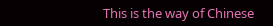This is the way of Chinese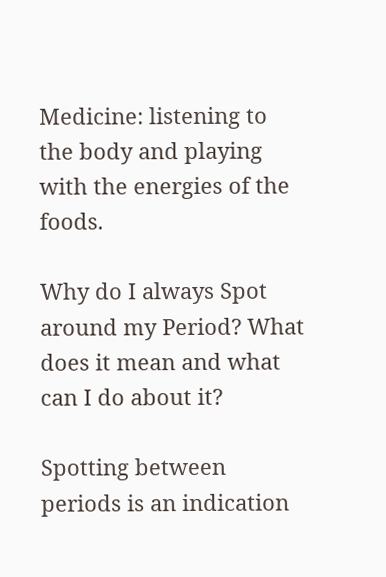Medicine: listening to the body and playing with the energies of the foods.

Why do I always Spot around my Period? What does it mean and what can I do about it?

Spotting between periods is an indication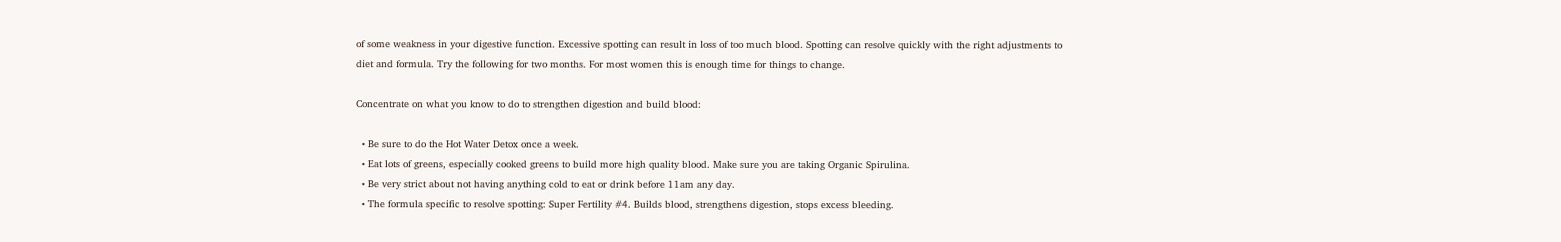of some weakness in your digestive function. Excessive spotting can result in loss of too much blood. Spotting can resolve quickly with the right adjustments to diet and formula. Try the following for two months. For most women this is enough time for things to change.

Concentrate on what you know to do to strengthen digestion and build blood:

  • Be sure to do the Hot Water Detox once a week.
  • Eat lots of greens, especially cooked greens to build more high quality blood. Make sure you are taking Organic Spirulina.
  • Be very strict about not having anything cold to eat or drink before 11am any day.
  • The formula specific to resolve spotting: Super Fertility #4. Builds blood, strengthens digestion, stops excess bleeding.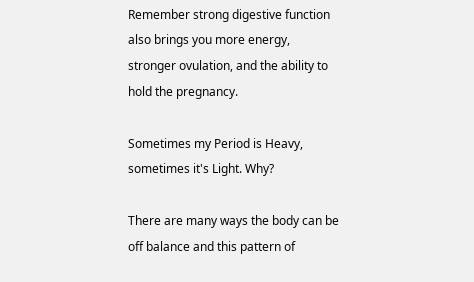Remember strong digestive function also brings you more energy, stronger ovulation, and the ability to hold the pregnancy.

Sometimes my Period is Heavy, sometimes it's Light. Why?

There are many ways the body can be off balance and this pattern of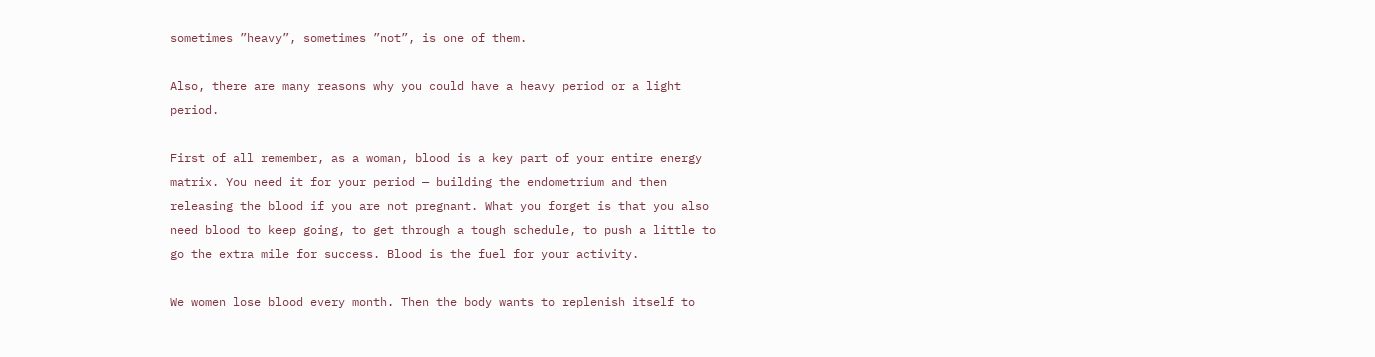sometimes ”heavy”, sometimes ”not”, is one of them.

Also, there are many reasons why you could have a heavy period or a light period.

First of all remember, as a woman, blood is a key part of your entire energy matrix. You need it for your period — building the endometrium and then releasing the blood if you are not pregnant. What you forget is that you also need blood to keep going, to get through a tough schedule, to push a little to go the extra mile for success. Blood is the fuel for your activity.

We women lose blood every month. Then the body wants to replenish itself to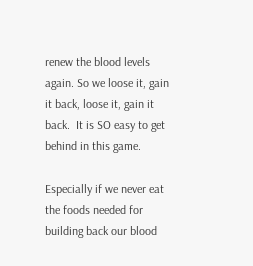renew the blood levels again. So we loose it, gain it back, loose it, gain it back.  It is SO easy to get behind in this game.

Especially if we never eat the foods needed for building back our blood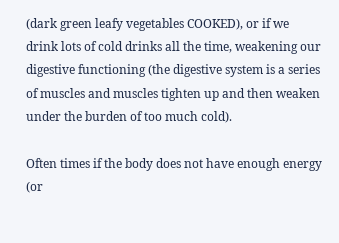(dark green leafy vegetables COOKED), or if we drink lots of cold drinks all the time, weakening our digestive functioning (the digestive system is a series of muscles and muscles tighten up and then weaken under the burden of too much cold).

Often times if the body does not have enough energy (or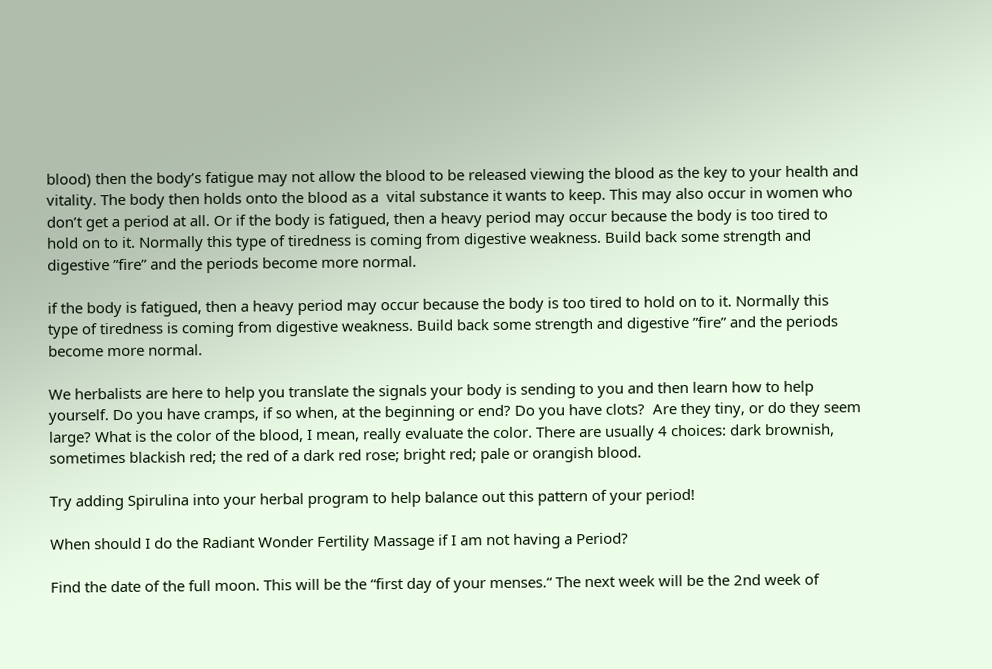blood) then the body’s fatigue may not allow the blood to be released viewing the blood as the key to your health and vitality. The body then holds onto the blood as a  vital substance it wants to keep. This may also occur in women who don’t get a period at all. Or if the body is fatigued, then a heavy period may occur because the body is too tired to hold on to it. Normally this type of tiredness is coming from digestive weakness. Build back some strength and digestive ”fire” and the periods become more normal.

if the body is fatigued, then a heavy period may occur because the body is too tired to hold on to it. Normally this type of tiredness is coming from digestive weakness. Build back some strength and digestive ”fire” and the periods become more normal.

We herbalists are here to help you translate the signals your body is sending to you and then learn how to help yourself. Do you have cramps, if so when, at the beginning or end? Do you have clots?  Are they tiny, or do they seem large? What is the color of the blood, I mean, really evaluate the color. There are usually 4 choices: dark brownish, sometimes blackish red; the red of a dark red rose; bright red; pale or orangish blood.

Try adding Spirulina into your herbal program to help balance out this pattern of your period!

When should I do the Radiant Wonder Fertility Massage if I am not having a Period?

Find the date of the full moon. This will be the “first day of your menses.“ The next week will be the 2nd week of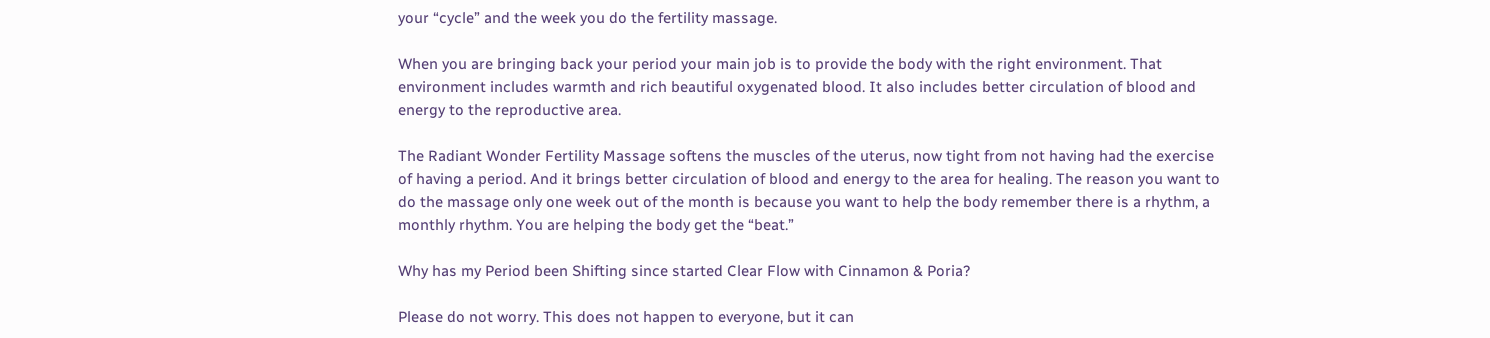your “cycle” and the week you do the fertility massage.

When you are bringing back your period your main job is to provide the body with the right environment. That environment includes warmth and rich beautiful oxygenated blood. It also includes better circulation of blood and energy to the reproductive area.

The Radiant Wonder Fertility Massage softens the muscles of the uterus, now tight from not having had the exercise of having a period. And it brings better circulation of blood and energy to the area for healing. The reason you want to do the massage only one week out of the month is because you want to help the body remember there is a rhythm, a monthly rhythm. You are helping the body get the “beat.”

Why has my Period been Shifting since started Clear Flow with Cinnamon & Poria?

Please do not worry. This does not happen to everyone, but it can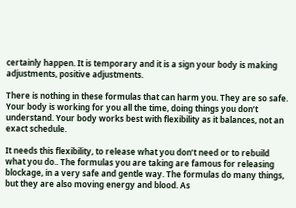certainly happen. It is temporary and it is a sign your body is making adjustments, positive adjustments.

There is nothing in these formulas that can harm you. They are so safe. Your body is working for you all the time, doing things you don’t understand. Your body works best with flexibility as it balances, not an exact schedule.

It needs this flexibility, to release what you don’t need or to rebuild what you do.. The formulas you are taking are famous for releasing blockage, in a very safe and gentle way. The formulas do many things, but they are also moving energy and blood. As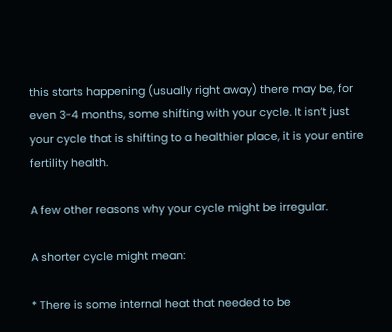this starts happening (usually right away) there may be, for even 3-4 months, some shifting with your cycle. It isn’t just your cycle that is shifting to a healthier place, it is your entire fertility health.

A few other reasons why your cycle might be irregular.

A shorter cycle might mean:

* There is some internal heat that needed to be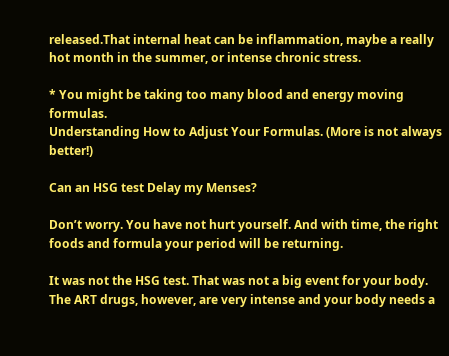released.That internal heat can be inflammation, maybe a really hot month in the summer, or intense chronic stress.

* You might be taking too many blood and energy moving formulas.
Understanding How to Adjust Your Formulas. (More is not always better!)

Can an HSG test Delay my Menses?

Don’t worry. You have not hurt yourself. And with time, the right foods and formula your period will be returning.

It was not the HSG test. That was not a big event for your body. The ART drugs, however, are very intense and your body needs a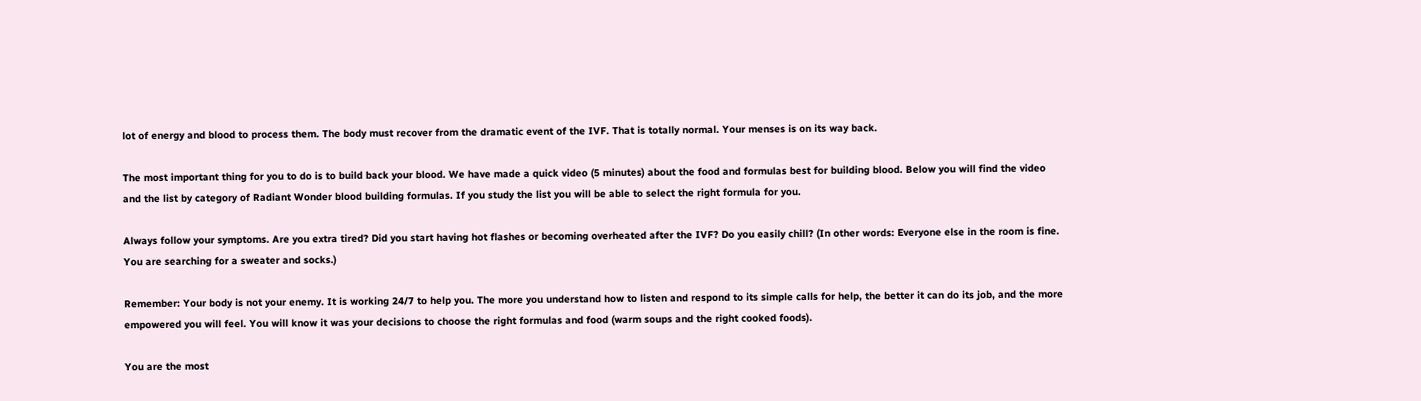lot of energy and blood to process them. The body must recover from the dramatic event of the IVF. That is totally normal. Your menses is on its way back.

The most important thing for you to do is to build back your blood. We have made a quick video (5 minutes) about the food and formulas best for building blood. Below you will find the video and the list by category of Radiant Wonder blood building formulas. If you study the list you will be able to select the right formula for you.

Always follow your symptoms. Are you extra tired? Did you start having hot flashes or becoming overheated after the IVF? Do you easily chill? (In other words: Everyone else in the room is fine. You are searching for a sweater and socks.)

Remember: Your body is not your enemy. It is working 24/7 to help you. The more you understand how to listen and respond to its simple calls for help, the better it can do its job, and the more empowered you will feel. You will know it was your decisions to choose the right formulas and food (warm soups and the right cooked foods).

You are the most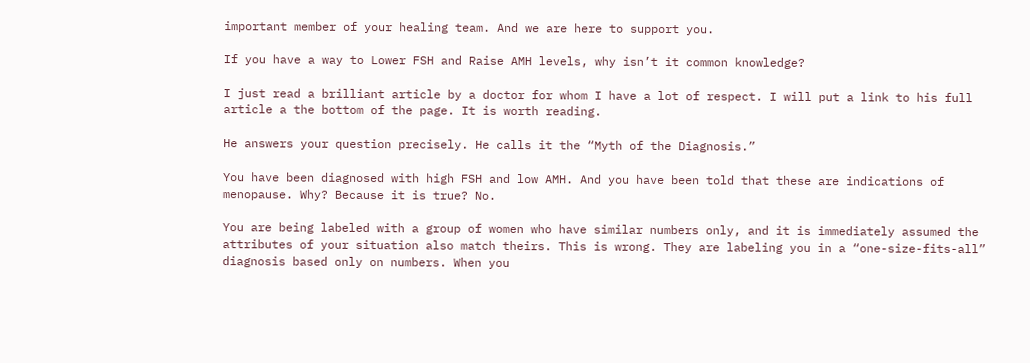important member of your healing team. And we are here to support you.

If you have a way to Lower FSH and Raise AMH levels, why isn’t it common knowledge?

I just read a brilliant article by a doctor for whom I have a lot of respect. I will put a link to his full article a the bottom of the page. It is worth reading.

He answers your question precisely. He calls it the “Myth of the Diagnosis.”

You have been diagnosed with high FSH and low AMH. And you have been told that these are indications of menopause. Why? Because it is true? No.

You are being labeled with a group of women who have similar numbers only, and it is immediately assumed the attributes of your situation also match theirs. This is wrong. They are labeling you in a “one-size-fits-all” diagnosis based only on numbers. When you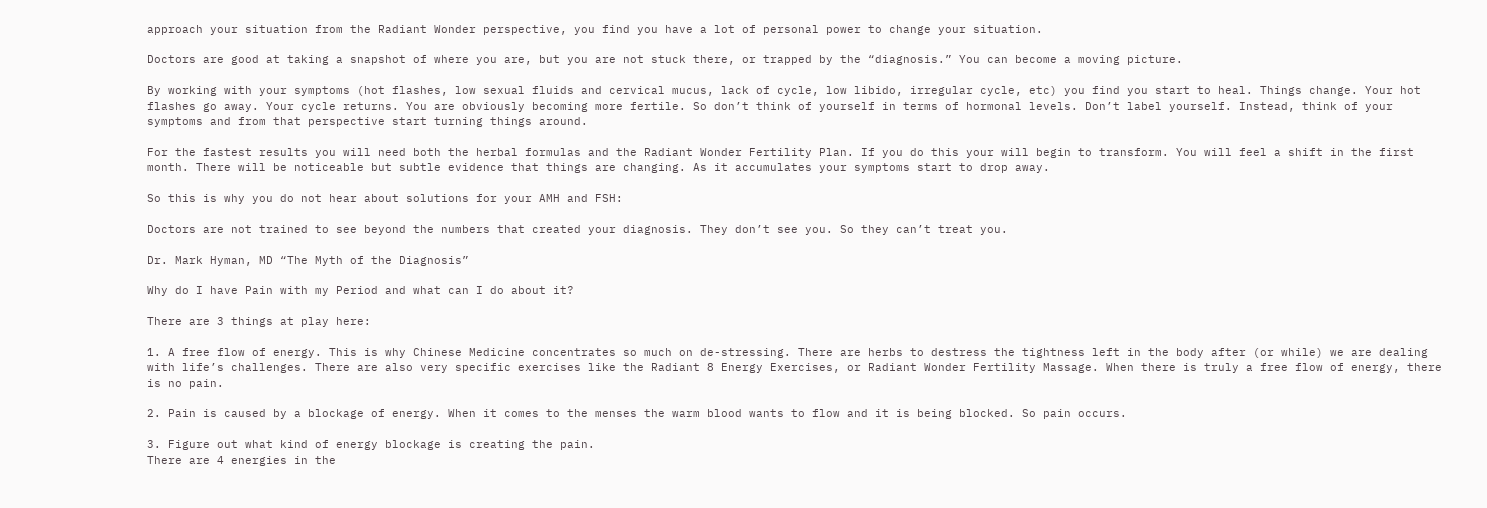approach your situation from the Radiant Wonder perspective, you find you have a lot of personal power to change your situation.

Doctors are good at taking a snapshot of where you are, but you are not stuck there, or trapped by the “diagnosis.” You can become a moving picture.

By working with your symptoms (hot flashes, low sexual fluids and cervical mucus, lack of cycle, low libido, irregular cycle, etc) you find you start to heal. Things change. Your hot flashes go away. Your cycle returns. You are obviously becoming more fertile. So don’t think of yourself in terms of hormonal levels. Don’t label yourself. Instead, think of your symptoms and from that perspective start turning things around.

For the fastest results you will need both the herbal formulas and the Radiant Wonder Fertility Plan. If you do this your will begin to transform. You will feel a shift in the first month. There will be noticeable but subtle evidence that things are changing. As it accumulates your symptoms start to drop away.

So this is why you do not hear about solutions for your AMH and FSH:

Doctors are not trained to see beyond the numbers that created your diagnosis. They don’t see you. So they can’t treat you.

Dr. Mark Hyman, MD “The Myth of the Diagnosis”

Why do I have Pain with my Period and what can I do about it?

There are 3 things at play here:

1. A free flow of energy. This is why Chinese Medicine concentrates so much on de-stressing. There are herbs to destress the tightness left in the body after (or while) we are dealing with life’s challenges. There are also very specific exercises like the Radiant 8 Energy Exercises, or Radiant Wonder Fertility Massage. When there is truly a free flow of energy, there is no pain.

2. Pain is caused by a blockage of energy. When it comes to the menses the warm blood wants to flow and it is being blocked. So pain occurs.

3. Figure out what kind of energy blockage is creating the pain.
There are 4 energies in the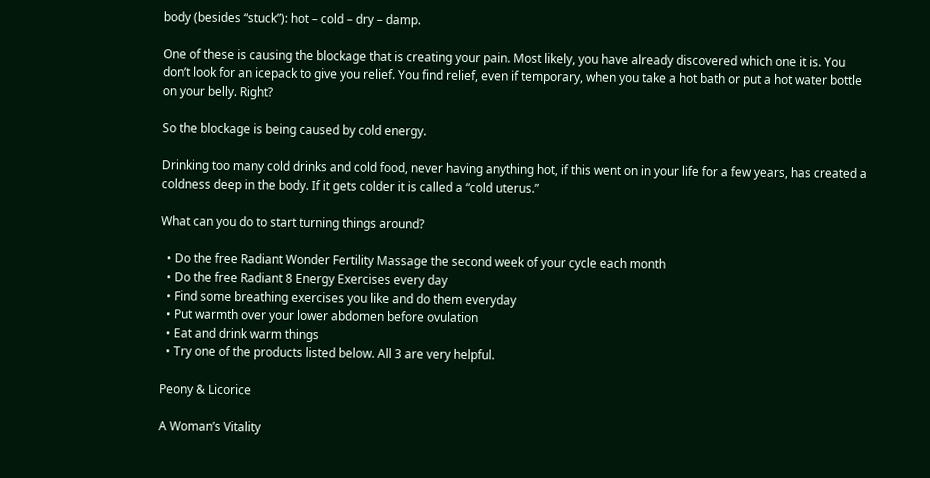body (besides “stuck”): hot – cold – dry – damp.

One of these is causing the blockage that is creating your pain. Most likely, you have already discovered which one it is. You don’t look for an icepack to give you relief. You find relief, even if temporary, when you take a hot bath or put a hot water bottle on your belly. Right?

So the blockage is being caused by cold energy.

Drinking too many cold drinks and cold food, never having anything hot, if this went on in your life for a few years, has created a coldness deep in the body. If it gets colder it is called a “cold uterus.”

What can you do to start turning things around?

  • Do the free Radiant Wonder Fertility Massage the second week of your cycle each month
  • Do the free Radiant 8 Energy Exercises every day
  • Find some breathing exercises you like and do them everyday
  • Put warmth over your lower abdomen before ovulation
  • Eat and drink warm things
  • Try one of the products listed below. All 3 are very helpful.

Peony & Licorice

A Woman’s Vitality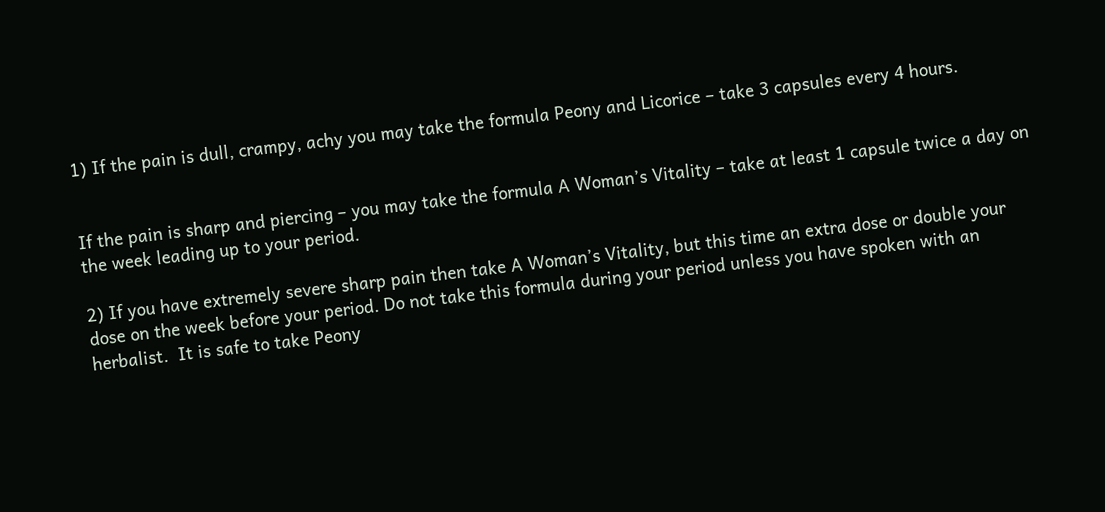1) If the pain is dull, crampy, achy you may take the formula Peony and Licorice – take 3 capsules every 4 hours.


If the pain is sharp and piercing – you may take the formula A Woman’s Vitality – take at least 1 capsule twice a day on the week leading up to your period.

2) If you have extremely severe sharp pain then take A Woman’s Vitality, but this time an extra dose or double your dose on the week before your period. Do not take this formula during your period unless you have spoken with an herbalist.  It is safe to take Peony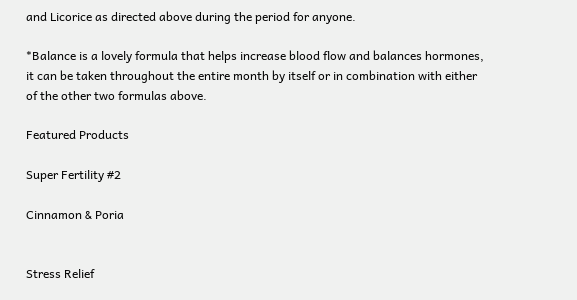and Licorice as directed above during the period for anyone.

*Balance is a lovely formula that helps increase blood flow and balances hormones, it can be taken throughout the entire month by itself or in combination with either of the other two formulas above.

Featured Products

Super Fertility #2

Cinnamon & Poria


Stress Relief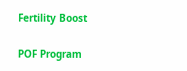Fertility Boost

POF Program